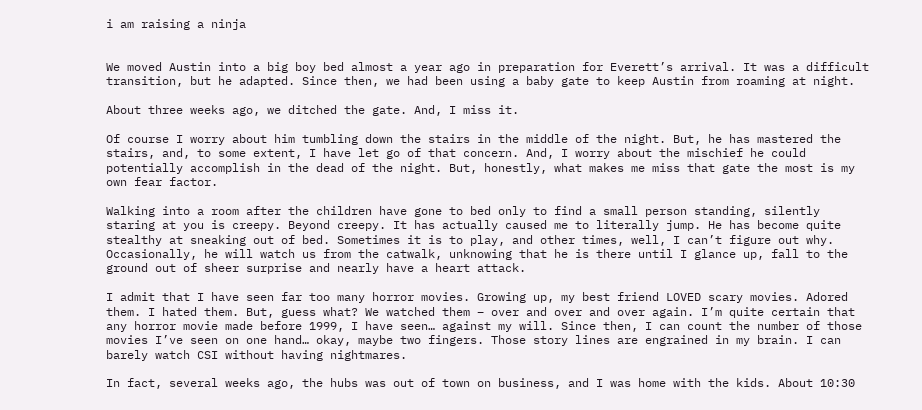i am raising a ninja


We moved Austin into a big boy bed almost a year ago in preparation for Everett’s arrival. It was a difficult transition, but he adapted. Since then, we had been using a baby gate to keep Austin from roaming at night.

About three weeks ago, we ditched the gate. And, I miss it.

Of course I worry about him tumbling down the stairs in the middle of the night. But, he has mastered the stairs, and, to some extent, I have let go of that concern. And, I worry about the mischief he could potentially accomplish in the dead of the night. But, honestly, what makes me miss that gate the most is my own fear factor.

Walking into a room after the children have gone to bed only to find a small person standing, silently staring at you is creepy. Beyond creepy. It has actually caused me to literally jump. He has become quite stealthy at sneaking out of bed. Sometimes it is to play, and other times, well, I can’t figure out why. Occasionally, he will watch us from the catwalk, unknowing that he is there until I glance up, fall to the ground out of sheer surprise and nearly have a heart attack.

I admit that I have seen far too many horror movies. Growing up, my best friend LOVED scary movies. Adored them. I hated them. But, guess what? We watched them – over and over and over again. I’m quite certain that any horror movie made before 1999, I have seen… against my will. Since then, I can count the number of those movies I’ve seen on one hand… okay, maybe two fingers. Those story lines are engrained in my brain. I can barely watch CSI without having nightmares.

In fact, several weeks ago, the hubs was out of town on business, and I was home with the kids. About 10:30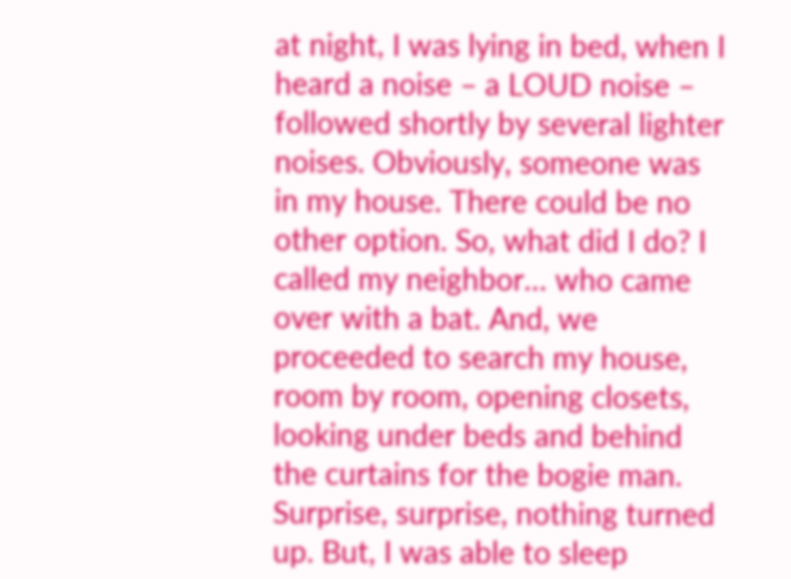at night, I was lying in bed, when I heard a noise – a LOUD noise – followed shortly by several lighter noises. Obviously, someone was in my house. There could be no other option. So, what did I do? I called my neighbor… who came over with a bat. And, we proceeded to search my house, room by room, opening closets, looking under beds and behind the curtains for the bogie man. Surprise, surprise, nothing turned up. But, I was able to sleep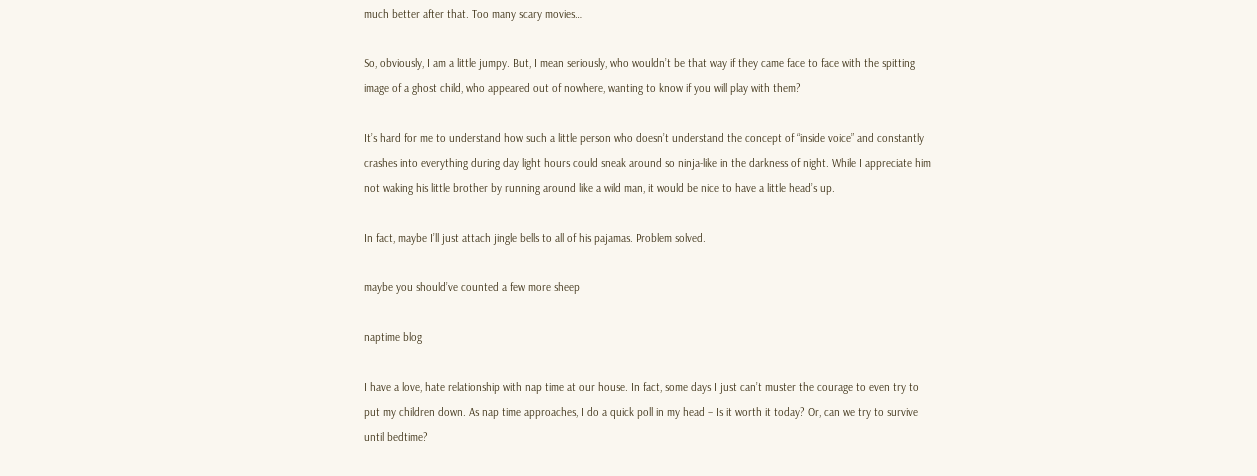much better after that. Too many scary movies…

So, obviously, I am a little jumpy. But, I mean seriously, who wouldn’t be that way if they came face to face with the spitting image of a ghost child, who appeared out of nowhere, wanting to know if you will play with them?

It’s hard for me to understand how such a little person who doesn’t understand the concept of “inside voice” and constantly crashes into everything during day light hours could sneak around so ninja-like in the darkness of night. While I appreciate him not waking his little brother by running around like a wild man, it would be nice to have a little head’s up.

In fact, maybe I’ll just attach jingle bells to all of his pajamas. Problem solved.

maybe you should’ve counted a few more sheep

naptime blog

I have a love, hate relationship with nap time at our house. In fact, some days I just can’t muster the courage to even try to put my children down. As nap time approaches, I do a quick poll in my head – Is it worth it today? Or, can we try to survive until bedtime?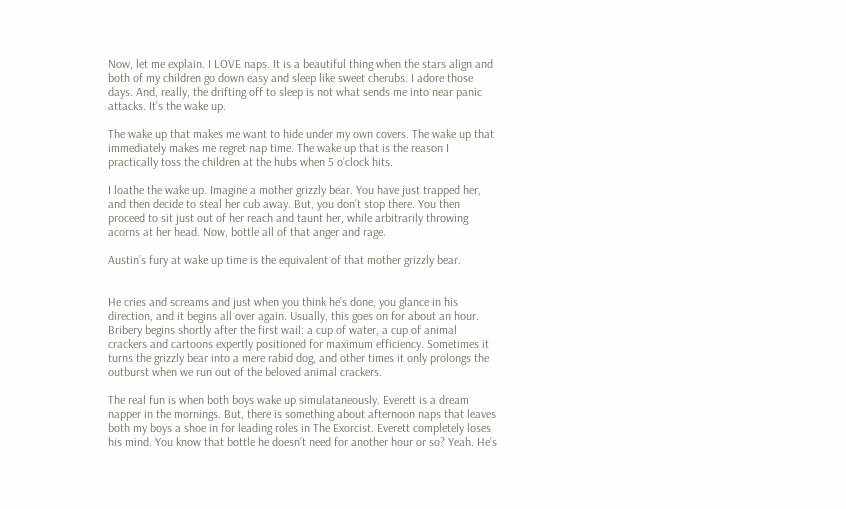Now, let me explain. I LOVE naps. It is a beautiful thing when the stars align and both of my children go down easy and sleep like sweet cherubs. I adore those days. And, really, the drifting off to sleep is not what sends me into near panic attacks. It’s the wake up.

The wake up that makes me want to hide under my own covers. The wake up that immediately makes me regret nap time. The wake up that is the reason I practically toss the children at the hubs when 5 o’clock hits.

I loathe the wake up. Imagine a mother grizzly bear. You have just trapped her, and then decide to steal her cub away. But, you don’t stop there. You then proceed to sit just out of her reach and taunt her, while arbitrarily throwing acorns at her head. Now, bottle all of that anger and rage.

Austin’s fury at wake up time is the equivalent of that mother grizzly bear.


He cries and screams and just when you think he’s done, you glance in his direction, and it begins all over again. Usually, this goes on for about an hour. Bribery begins shortly after the first wail: a cup of water, a cup of animal crackers and cartoons expertly positioned for maximum efficiency. Sometimes it turns the grizzly bear into a mere rabid dog, and other times it only prolongs the outburst when we run out of the beloved animal crackers.

The real fun is when both boys wake up simulataneously. Everett is a dream napper in the mornings. But, there is something about afternoon naps that leaves both my boys a shoe in for leading roles in The Exorcist. Everett completely loses his mind. You know that bottle he doesn’t need for another hour or so? Yeah. He’s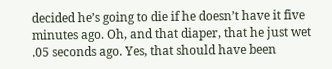decided he’s going to die if he doesn’t have it five minutes ago. Oh, and that diaper, that he just wet .05 seconds ago. Yes, that should have been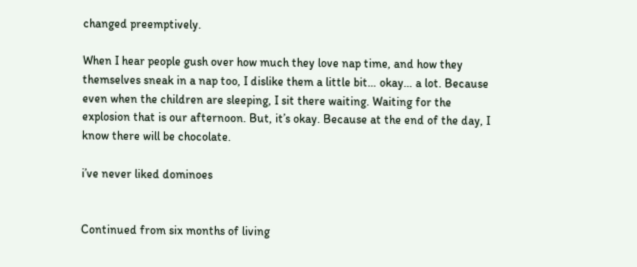changed preemptively.

When I hear people gush over how much they love nap time, and how they themselves sneak in a nap too, I dislike them a little bit… okay… a lot. Because even when the children are sleeping, I sit there waiting. Waiting for the explosion that is our afternoon. But, it’s okay. Because at the end of the day, I know there will be chocolate.

i’ve never liked dominoes


Continued from six months of living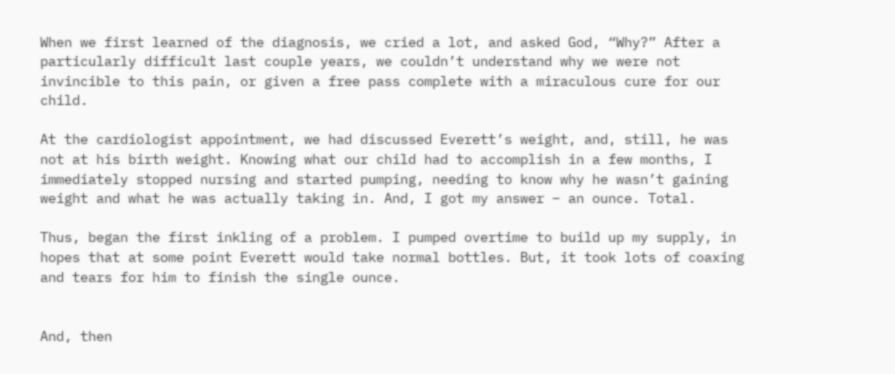When we first learned of the diagnosis, we cried a lot, and asked God, “Why?” After a particularly difficult last couple years, we couldn’t understand why we were not invincible to this pain, or given a free pass complete with a miraculous cure for our child.

At the cardiologist appointment, we had discussed Everett’s weight, and, still, he was not at his birth weight. Knowing what our child had to accomplish in a few months, I immediately stopped nursing and started pumping, needing to know why he wasn’t gaining weight and what he was actually taking in. And, I got my answer – an ounce. Total.

Thus, began the first inkling of a problem. I pumped overtime to build up my supply, in hopes that at some point Everett would take normal bottles. But, it took lots of coaxing and tears for him to finish the single ounce.


And, then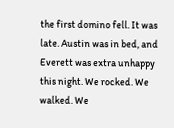the first domino fell. It was late. Austin was in bed, and Everett was extra unhappy this night. We rocked. We walked. We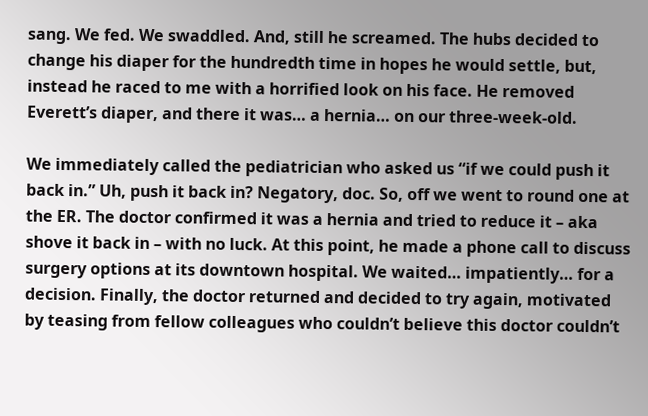sang. We fed. We swaddled. And, still he screamed. The hubs decided to change his diaper for the hundredth time in hopes he would settle, but, instead he raced to me with a horrified look on his face. He removed Everett’s diaper, and there it was… a hernia… on our three-week-old.

We immediately called the pediatrician who asked us “if we could push it back in.” Uh, push it back in? Negatory, doc. So, off we went to round one at the ER. The doctor confirmed it was a hernia and tried to reduce it – aka shove it back in – with no luck. At this point, he made a phone call to discuss surgery options at its downtown hospital. We waited… impatiently… for a decision. Finally, the doctor returned and decided to try again, motivated by teasing from fellow colleagues who couldn’t believe this doctor couldn’t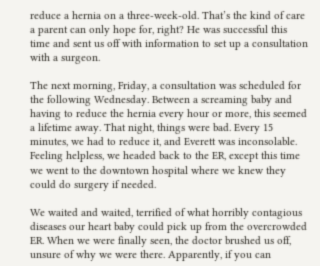reduce a hernia on a three-week-old. That’s the kind of care a parent can only hope for, right? He was successful this time and sent us off with information to set up a consultation with a surgeon.

The next morning, Friday, a consultation was scheduled for the following Wednesday. Between a screaming baby and having to reduce the hernia every hour or more, this seemed a lifetime away. That night, things were bad. Every 15 minutes, we had to reduce it, and Everett was inconsolable. Feeling helpless, we headed back to the ER, except this time we went to the downtown hospital where we knew they could do surgery if needed.

We waited and waited, terrified of what horribly contagious diseases our heart baby could pick up from the overcrowded ER. When we were finally seen, the doctor brushed us off, unsure of why we were there. Apparently, if you can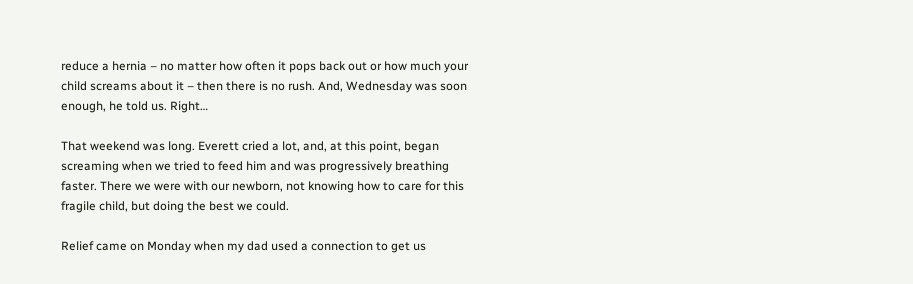reduce a hernia – no matter how often it pops back out or how much your child screams about it – then there is no rush. And, Wednesday was soon enough, he told us. Right…

That weekend was long. Everett cried a lot, and, at this point, began screaming when we tried to feed him and was progressively breathing faster. There we were with our newborn, not knowing how to care for this fragile child, but doing the best we could.

Relief came on Monday when my dad used a connection to get us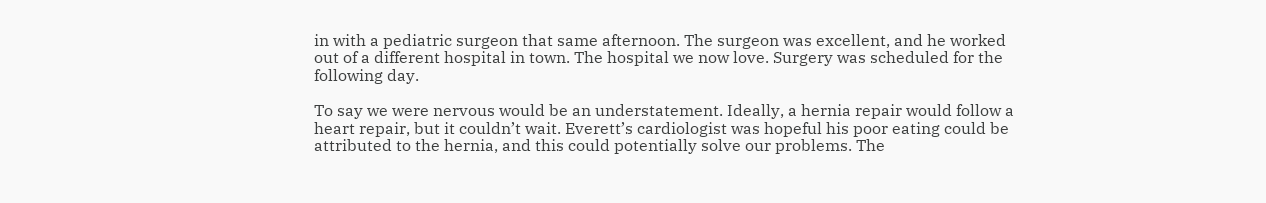in with a pediatric surgeon that same afternoon. The surgeon was excellent, and he worked out of a different hospital in town. The hospital we now love. Surgery was scheduled for the following day.

To say we were nervous would be an understatement. Ideally, a hernia repair would follow a heart repair, but it couldn’t wait. Everett’s cardiologist was hopeful his poor eating could be attributed to the hernia, and this could potentially solve our problems. The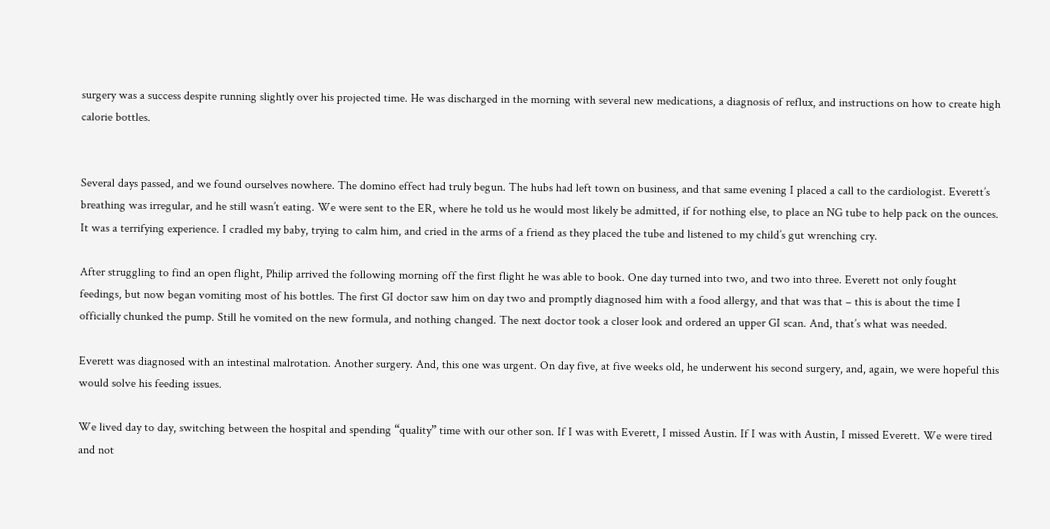surgery was a success despite running slightly over his projected time. He was discharged in the morning with several new medications, a diagnosis of reflux, and instructions on how to create high calorie bottles.


Several days passed, and we found ourselves nowhere. The domino effect had truly begun. The hubs had left town on business, and that same evening I placed a call to the cardiologist. Everett’s breathing was irregular, and he still wasn’t eating. We were sent to the ER, where he told us he would most likely be admitted, if for nothing else, to place an NG tube to help pack on the ounces. It was a terrifying experience. I cradled my baby, trying to calm him, and cried in the arms of a friend as they placed the tube and listened to my child’s gut wrenching cry.

After struggling to find an open flight, Philip arrived the following morning off the first flight he was able to book. One day turned into two, and two into three. Everett not only fought feedings, but now began vomiting most of his bottles. The first GI doctor saw him on day two and promptly diagnosed him with a food allergy, and that was that – this is about the time I officially chunked the pump. Still he vomited on the new formula, and nothing changed. The next doctor took a closer look and ordered an upper GI scan. And, that’s what was needed.

Everett was diagnosed with an intestinal malrotation. Another surgery. And, this one was urgent. On day five, at five weeks old, he underwent his second surgery, and, again, we were hopeful this would solve his feeding issues.

We lived day to day, switching between the hospital and spending “quality” time with our other son. If I was with Everett, I missed Austin. If I was with Austin, I missed Everett. We were tired and not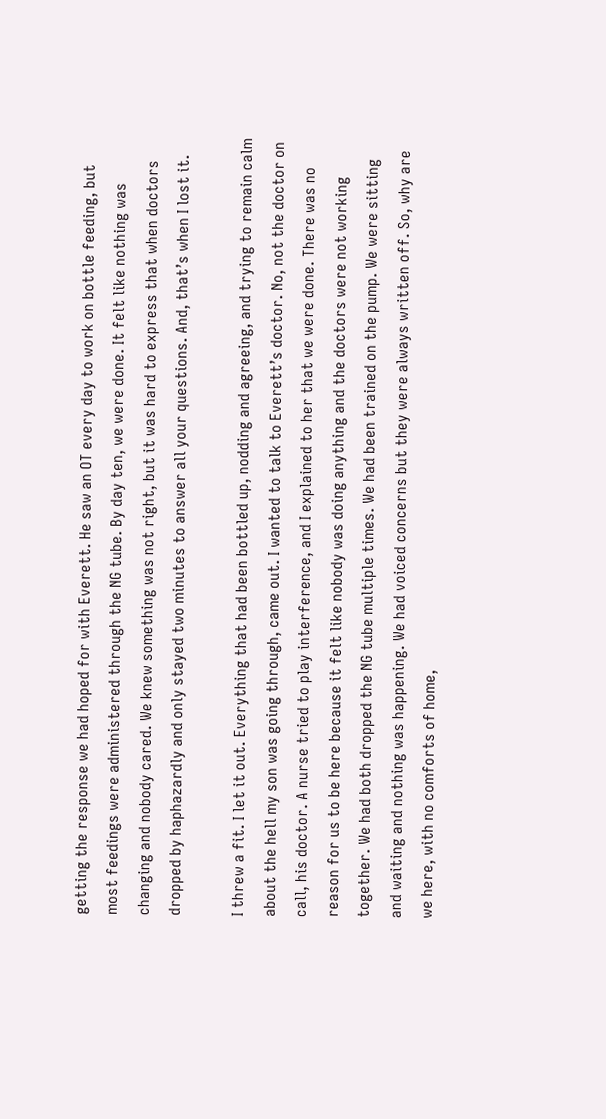getting the response we had hoped for with Everett. He saw an OT every day to work on bottle feeding, but most feedings were administered through the NG tube. By day ten, we were done. It felt like nothing was changing and nobody cared. We knew something was not right, but it was hard to express that when doctors dropped by haphazardly and only stayed two minutes to answer all your questions. And, that’s when I lost it.

I threw a fit. I let it out. Everything that had been bottled up, nodding and agreeing, and trying to remain calm about the hell my son was going through, came out. I wanted to talk to Everett’s doctor. No, not the doctor on call, his doctor. A nurse tried to play interference, and I explained to her that we were done. There was no reason for us to be here because it felt like nobody was doing anything and the doctors were not working together. We had both dropped the NG tube multiple times. We had been trained on the pump. We were sitting and waiting and nothing was happening. We had voiced concerns but they were always written off. So, why are we here, with no comforts of home,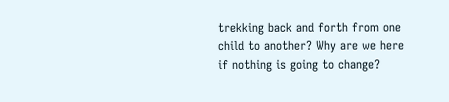trekking back and forth from one child to another? Why are we here if nothing is going to change?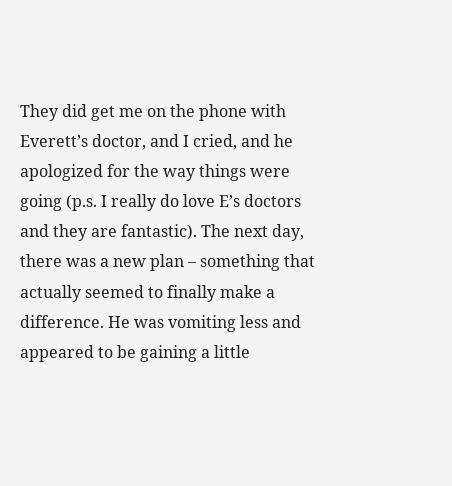They did get me on the phone with Everett’s doctor, and I cried, and he apologized for the way things were going (p.s. I really do love E’s doctors and they are fantastic). The next day, there was a new plan – something that actually seemed to finally make a difference. He was vomiting less and appeared to be gaining a little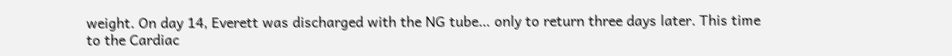weight. On day 14, Everett was discharged with the NG tube… only to return three days later. This time to the Cardiac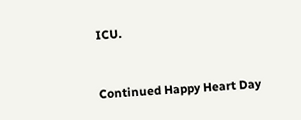ICU.


Continued Happy Heart Day